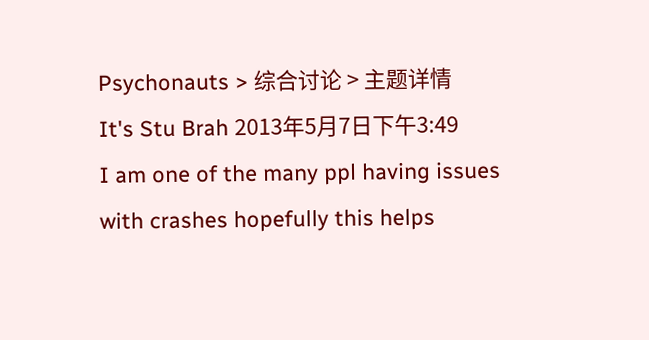Psychonauts > 综合讨论 > 主题详情
It's Stu Brah 2013年5月7日下午3:49
I am one of the many ppl having issues with crashes hopefully this helps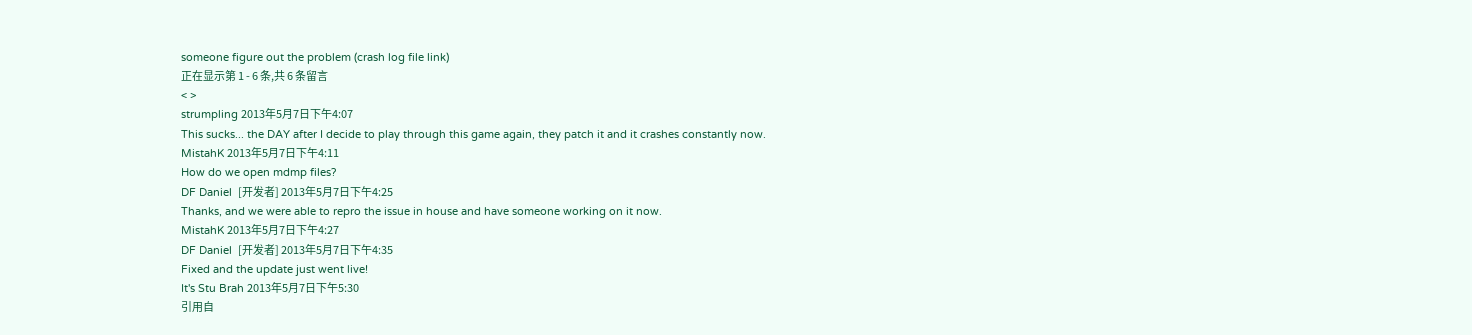someone figure out the problem (crash log file link)
正在显示第 1 - 6 条,共 6 条留言
< >
strumpling 2013年5月7日下午4:07
This sucks... the DAY after I decide to play through this game again, they patch it and it crashes constantly now.
MistahK 2013年5月7日下午4:11
How do we open mdmp files?
DF Daniel  [开发者] 2013年5月7日下午4:25
Thanks, and we were able to repro the issue in house and have someone working on it now.
MistahK 2013年5月7日下午4:27
DF Daniel  [开发者] 2013年5月7日下午4:35
Fixed and the update just went live!
It's Stu Brah 2013年5月7日下午5:30
引用自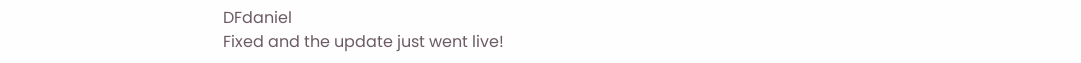DFdaniel
Fixed and the update just went live!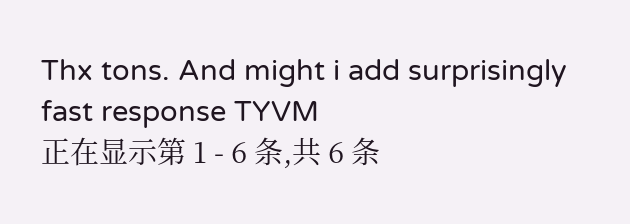Thx tons. And might i add surprisingly fast response TYVM
正在显示第 1 - 6 条,共 6 条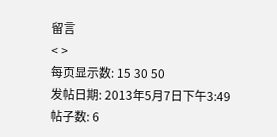留言
< >
每页显示数: 15 30 50
发帖日期: 2013年5月7日下午3:49
帖子数: 6